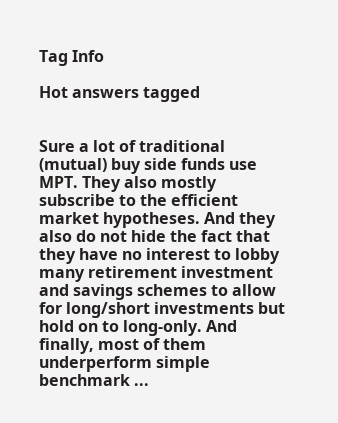Tag Info

Hot answers tagged


Sure a lot of traditional (mutual) buy side funds use MPT. They also mostly subscribe to the efficient market hypotheses. And they also do not hide the fact that they have no interest to lobby many retirement investment and savings schemes to allow for long/short investments but hold on to long-only. And finally, most of them underperform simple benchmark ...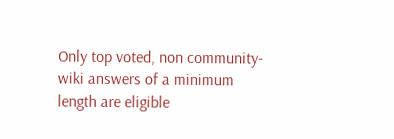Only top voted, non community-wiki answers of a minimum length are eligible